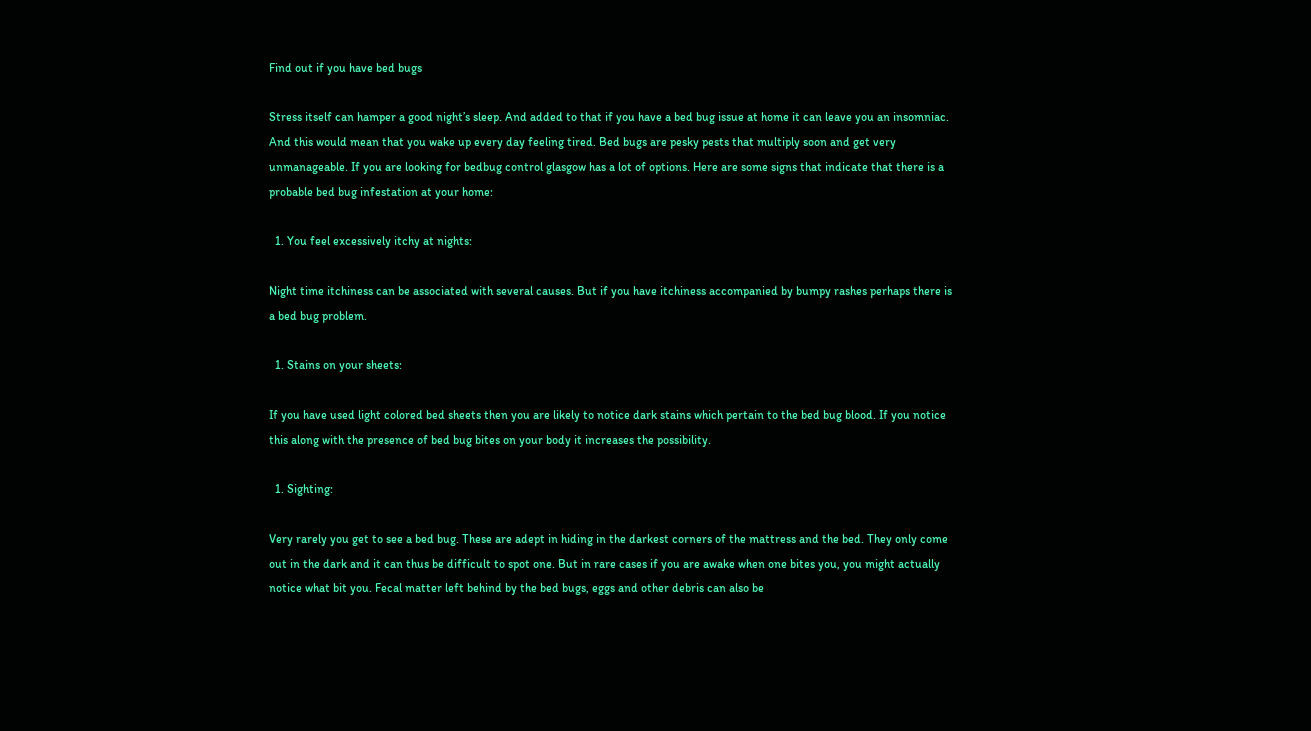Find out if you have bed bugs

Stress itself can hamper a good night’s sleep. And added to that if you have a bed bug issue at home it can leave you an insomniac. And this would mean that you wake up every day feeling tired. Bed bugs are pesky pests that multiply soon and get very unmanageable. If you are looking for bedbug control glasgow has a lot of options. Here are some signs that indicate that there is a probable bed bug infestation at your home:

  1. You feel excessively itchy at nights:

Night time itchiness can be associated with several causes. But if you have itchiness accompanied by bumpy rashes perhaps there is a bed bug problem.

  1. Stains on your sheets:

If you have used light colored bed sheets then you are likely to notice dark stains which pertain to the bed bug blood. If you notice this along with the presence of bed bug bites on your body it increases the possibility.

  1. Sighting:

Very rarely you get to see a bed bug. These are adept in hiding in the darkest corners of the mattress and the bed. They only come out in the dark and it can thus be difficult to spot one. But in rare cases if you are awake when one bites you, you might actually notice what bit you. Fecal matter left behind by the bed bugs, eggs and other debris can also be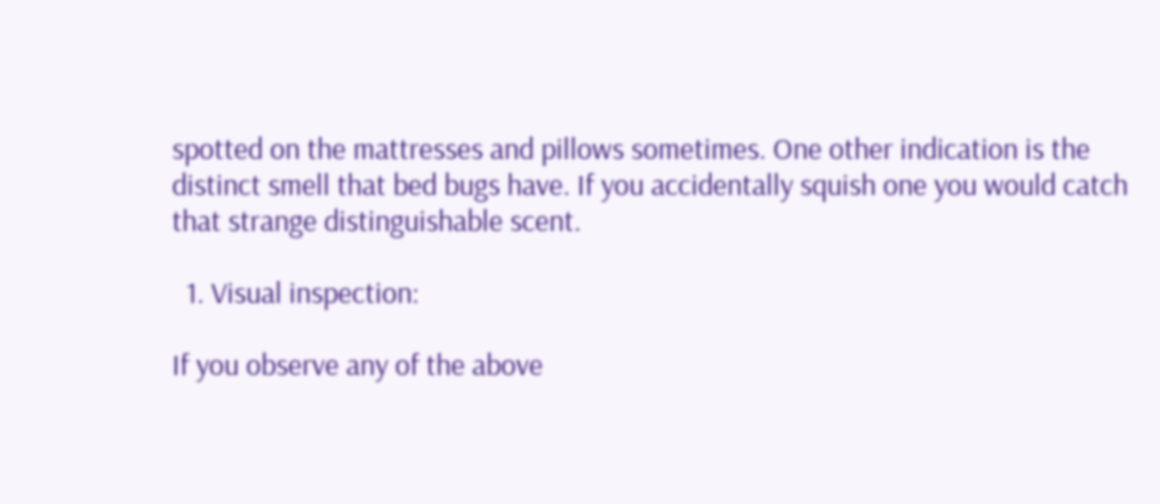spotted on the mattresses and pillows sometimes. One other indication is the distinct smell that bed bugs have. If you accidentally squish one you would catch that strange distinguishable scent.

  1. Visual inspection:

If you observe any of the above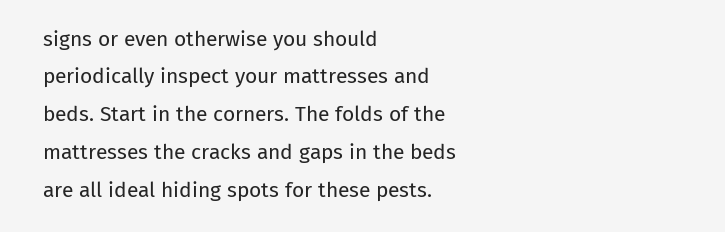signs or even otherwise you should periodically inspect your mattresses and beds. Start in the corners. The folds of the mattresses the cracks and gaps in the beds are all ideal hiding spots for these pests.